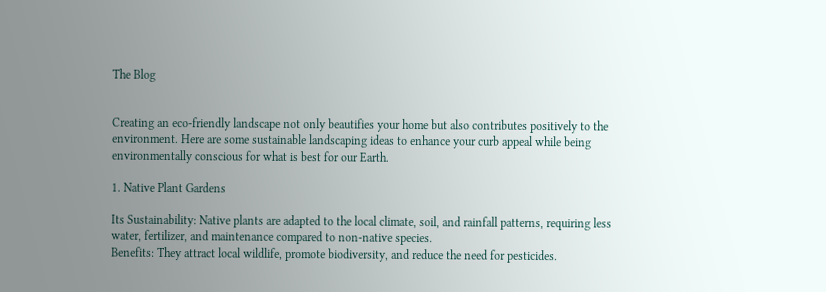The Blog


Creating an eco-friendly landscape not only beautifies your home but also contributes positively to the environment. Here are some sustainable landscaping ideas to enhance your curb appeal while being environmentally conscious for what is best for our Earth.

1. Native Plant Gardens

Its Sustainability: Native plants are adapted to the local climate, soil, and rainfall patterns, requiring less water, fertilizer, and maintenance compared to non-native species.
Benefits: They attract local wildlife, promote biodiversity, and reduce the need for pesticides.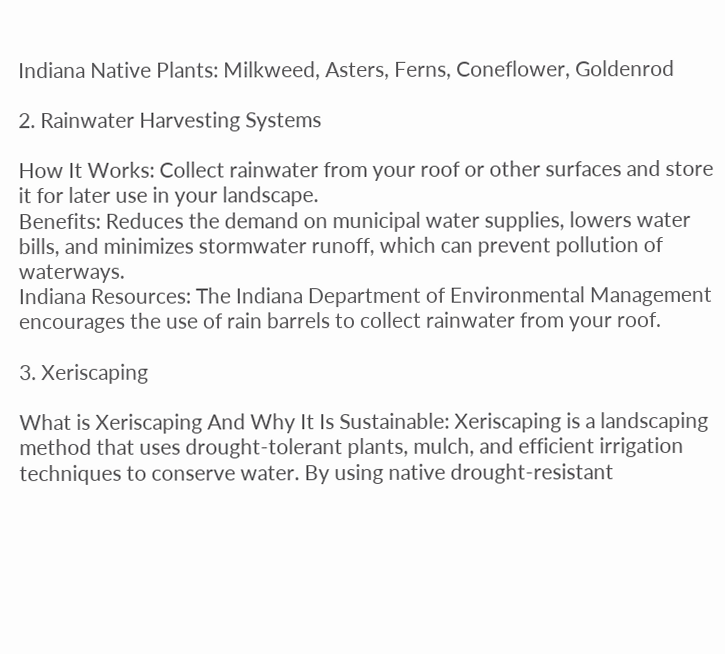Indiana Native Plants: Milkweed, Asters, Ferns, Coneflower, Goldenrod

2. Rainwater Harvesting Systems

How It Works: Collect rainwater from your roof or other surfaces and store it for later use in your landscape.
Benefits: Reduces the demand on municipal water supplies, lowers water bills, and minimizes stormwater runoff, which can prevent pollution of waterways.
Indiana Resources: The Indiana Department of Environmental Management encourages the use of rain barrels to collect rainwater from your roof.

3. Xeriscaping

What is Xeriscaping And Why It Is Sustainable: Xeriscaping is a landscaping method that uses drought-tolerant plants, mulch, and efficient irrigation techniques to conserve water. By using native drought-resistant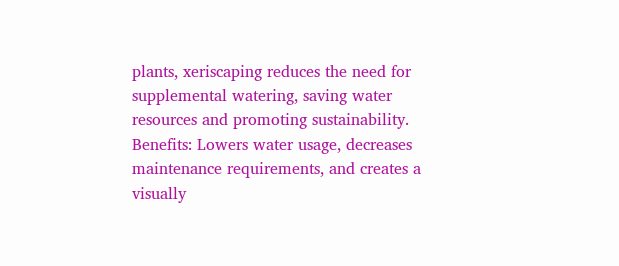plants, xeriscaping reduces the need for supplemental watering, saving water resources and promoting sustainability.
Benefits: Lowers water usage, decreases maintenance requirements, and creates a visually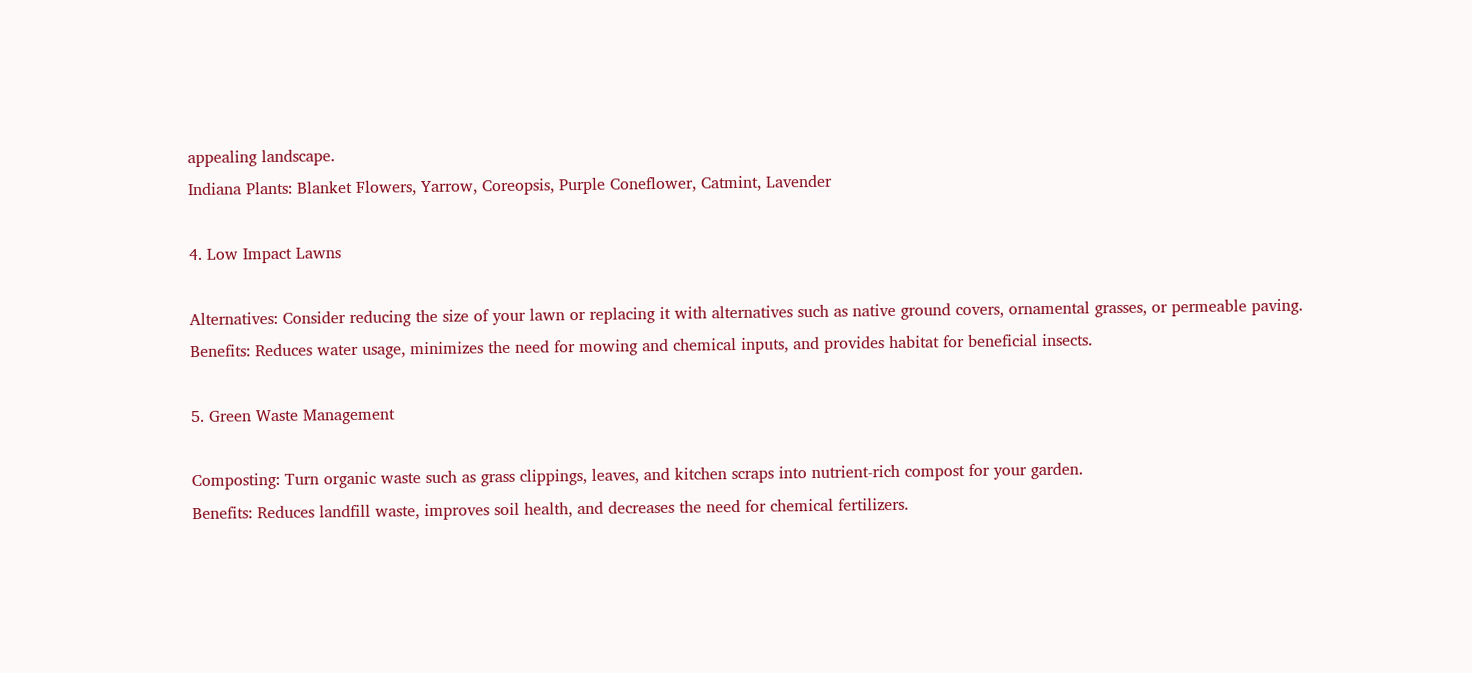appealing landscape.
Indiana Plants: Blanket Flowers, Yarrow, Coreopsis, Purple Coneflower, Catmint, Lavender

4. Low Impact Lawns

Alternatives: Consider reducing the size of your lawn or replacing it with alternatives such as native ground covers, ornamental grasses, or permeable paving.
Benefits: Reduces water usage, minimizes the need for mowing and chemical inputs, and provides habitat for beneficial insects.

5. Green Waste Management

Composting: Turn organic waste such as grass clippings, leaves, and kitchen scraps into nutrient-rich compost for your garden.
Benefits: Reduces landfill waste, improves soil health, and decreases the need for chemical fertilizers.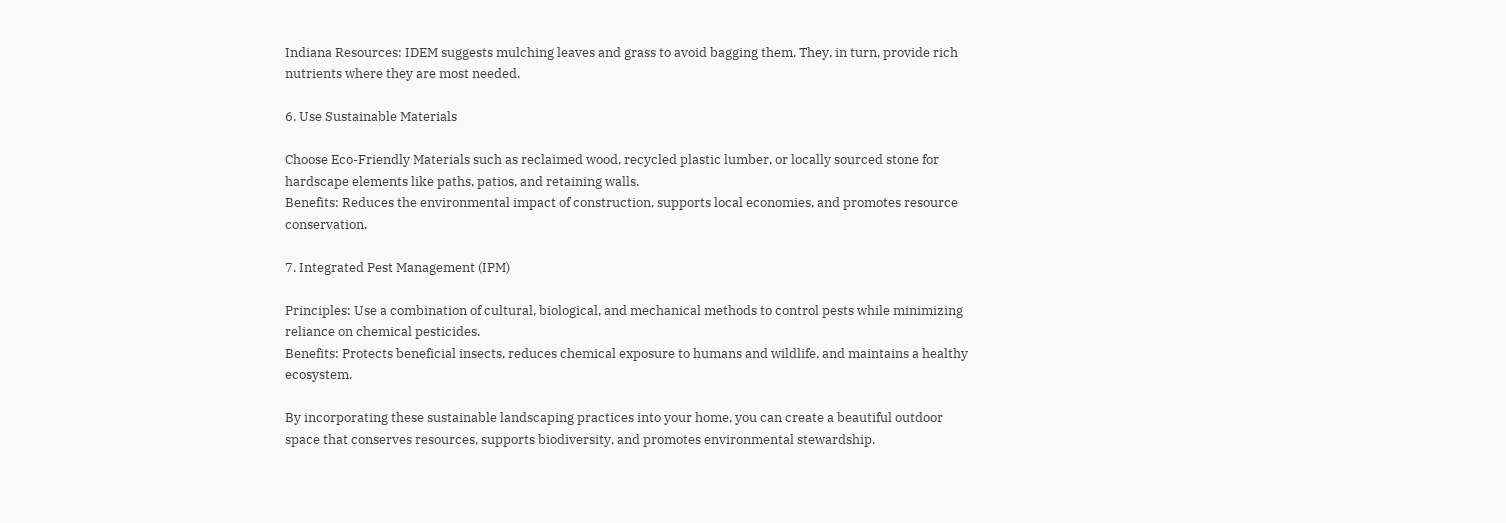Indiana Resources: IDEM suggests mulching leaves and grass to avoid bagging them. They, in turn, provide rich nutrients where they are most needed.

6. Use Sustainable Materials

Choose Eco-Friendly Materials such as reclaimed wood, recycled plastic lumber, or locally sourced stone for hardscape elements like paths, patios, and retaining walls.
Benefits: Reduces the environmental impact of construction, supports local economies, and promotes resource conservation.

7. Integrated Pest Management (IPM)

Principles: Use a combination of cultural, biological, and mechanical methods to control pests while minimizing reliance on chemical pesticides.
Benefits: Protects beneficial insects, reduces chemical exposure to humans and wildlife, and maintains a healthy ecosystem.

By incorporating these sustainable landscaping practices into your home, you can create a beautiful outdoor space that conserves resources, supports biodiversity, and promotes environmental stewardship.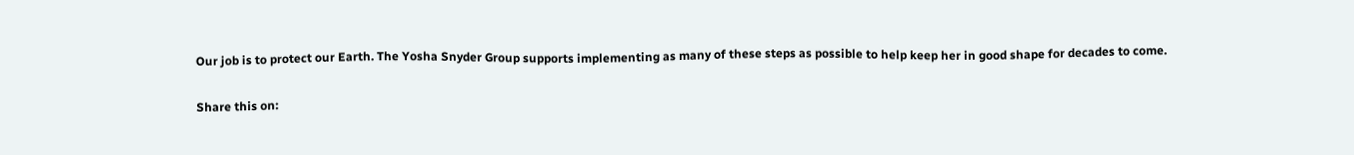Our job is to protect our Earth. The Yosha Snyder Group supports implementing as many of these steps as possible to help keep her in good shape for decades to come.

Share this on: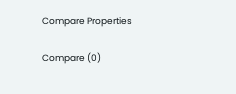Compare Properties

Compare (0)